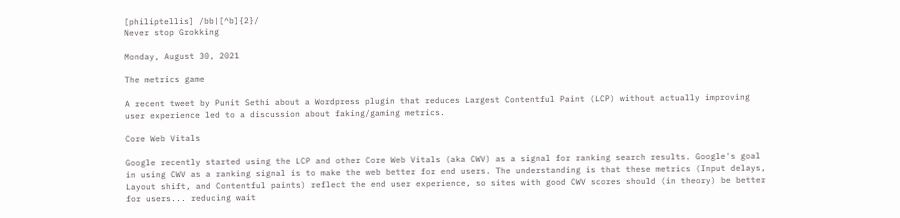[philiptellis] /bb|[^b]{2}/
Never stop Grokking

Monday, August 30, 2021

The metrics game

A recent tweet by Punit Sethi about a Wordpress plugin that reduces Largest Contentful Paint (LCP) without actually improving user experience led to a discussion about faking/gaming metrics.

Core Web Vitals

Google recently started using the LCP and other Core Web Vitals (aka CWV) as a signal for ranking search results. Google's goal in using CWV as a ranking signal is to make the web better for end users. The understanding is that these metrics (Input delays, Layout shift, and Contentful paints) reflect the end user experience, so sites with good CWV scores should (in theory) be better for users... reducing wait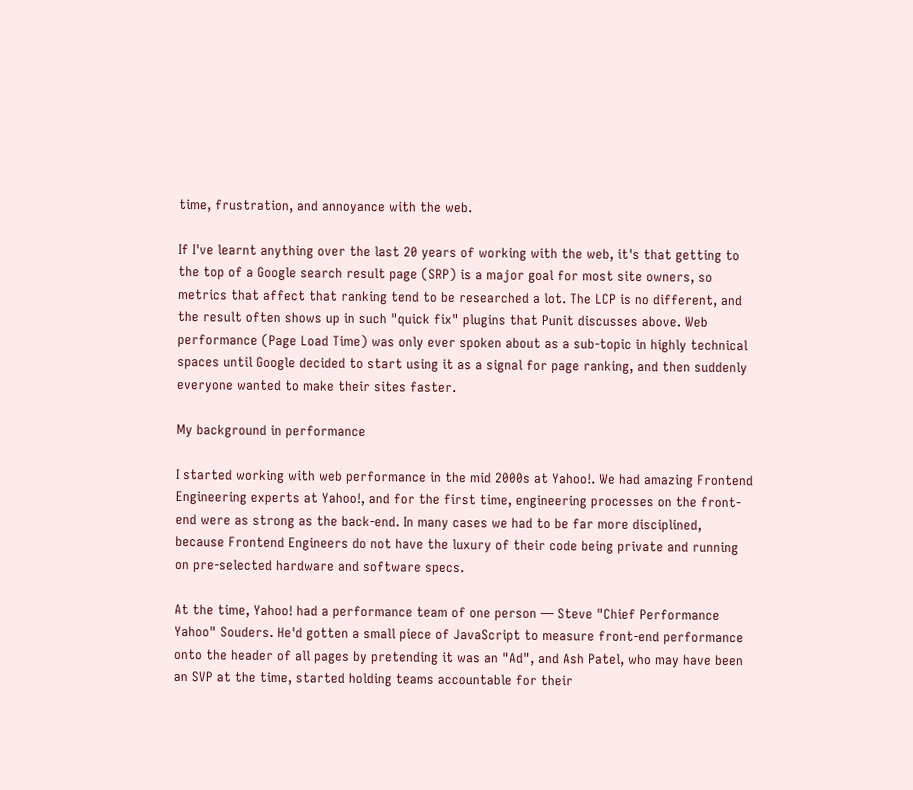time, frustration, and annoyance with the web.

If I've learnt anything over the last 20 years of working with the web, it's that getting to the top of a Google search result page (SRP) is a major goal for most site owners, so metrics that affect that ranking tend to be researched a lot. The LCP is no different, and the result often shows up in such "quick fix" plugins that Punit discusses above. Web performance (Page Load Time) was only ever spoken about as a sub-topic in highly technical spaces until Google decided to start using it as a signal for page ranking, and then suddenly everyone wanted to make their sites faster.

My background in performance

I started working with web performance in the mid 2000s at Yahoo!. We had amazing Frontend Engineering experts at Yahoo!, and for the first time, engineering processes on the front-end were as strong as the back-end. In many cases we had to be far more disciplined, because Frontend Engineers do not have the luxury of their code being private and running on pre-selected hardware and software specs.

At the time, Yahoo! had a performance team of one person — Steve "Chief Performance Yahoo" Souders. He'd gotten a small piece of JavaScript to measure front-end performance onto the header of all pages by pretending it was an "Ad", and Ash Patel, who may have been an SVP at the time, started holding teams accountable for their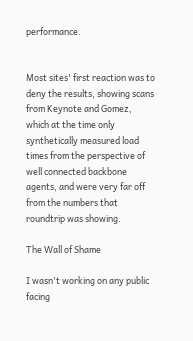performance.


Most sites' first reaction was to deny the results, showing scans from Keynote and Gomez, which at the time only synthetically measured load times from the perspective of well connected backbone agents, and were very far off from the numbers that roundtrip was showing.

The Wall of Shame

I wasn't working on any public facing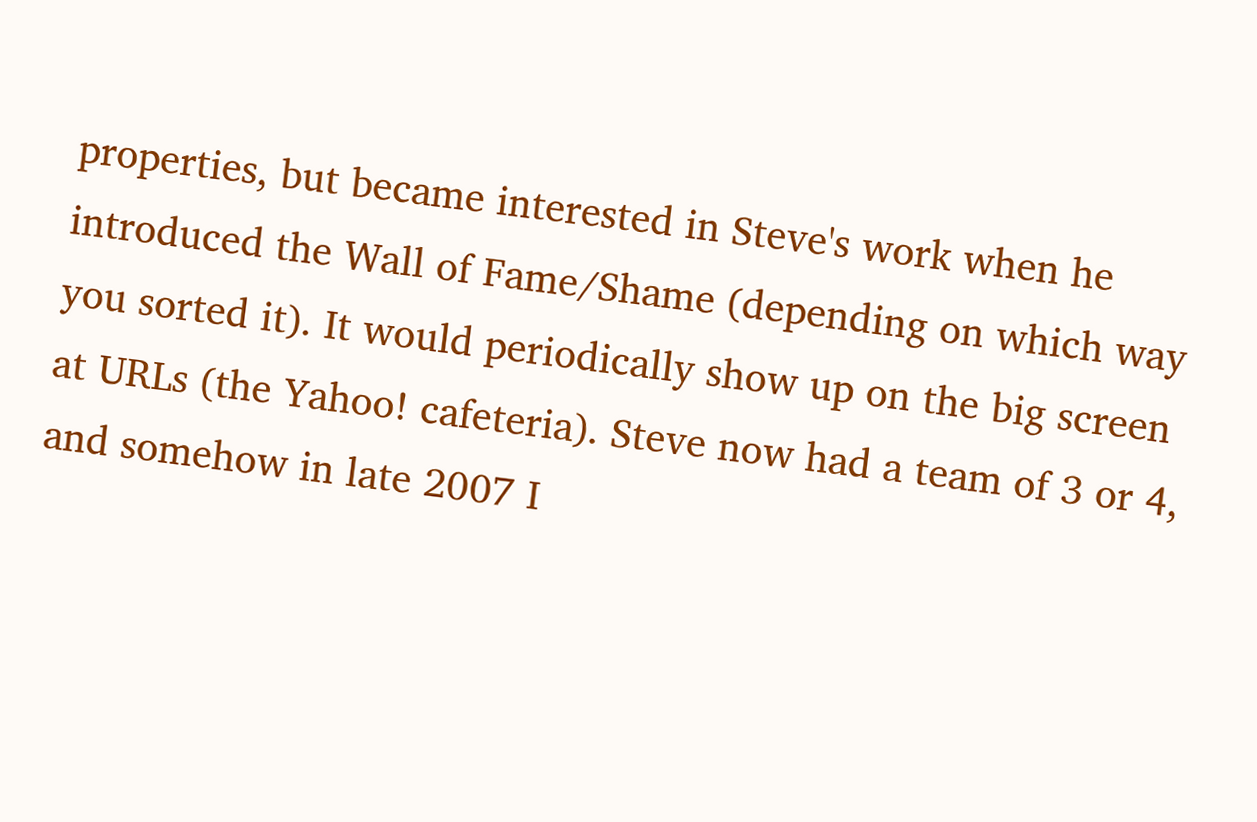properties, but became interested in Steve's work when he introduced the Wall of Fame/Shame (depending on which way you sorted it). It would periodically show up on the big screen at URLs (the Yahoo! cafeteria). Steve now had a team of 3 or 4, and somehow in late 2007 I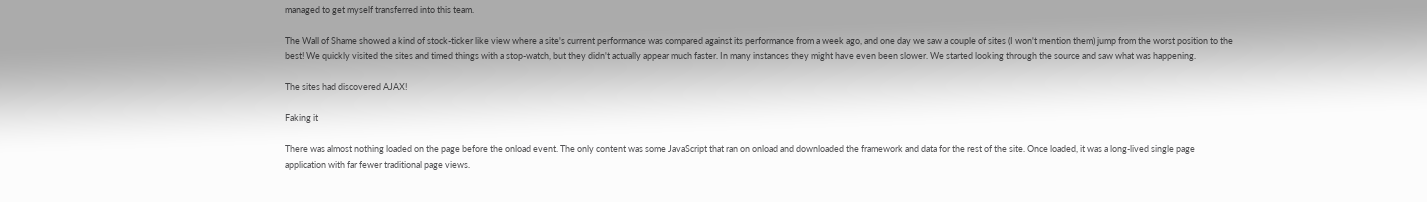managed to get myself transferred into this team.

The Wall of Shame showed a kind of stock-ticker like view where a site's current performance was compared against its performance from a week ago, and one day we saw a couple of sites (I won't mention them) jump from the worst position to the best! We quickly visited the sites and timed things with a stop-watch, but they didn't actually appear much faster. In many instances they might have even been slower. We started looking through the source and saw what was happening.

The sites had discovered AJAX!

Faking it

There was almost nothing loaded on the page before the onload event. The only content was some JavaScript that ran on onload and downloaded the framework and data for the rest of the site. Once loaded, it was a long-lived single page application with far fewer traditional page views.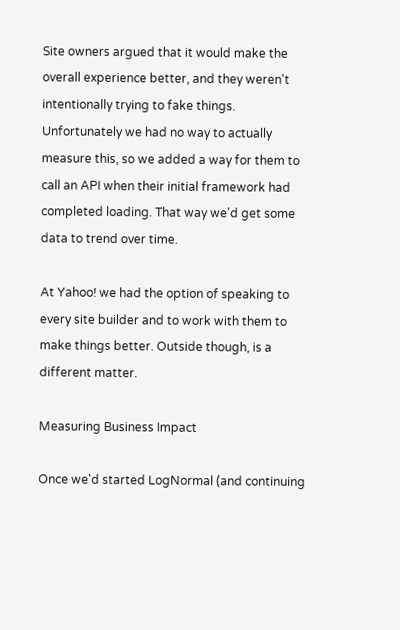Site owners argued that it would make the overall experience better, and they weren't intentionally trying to fake things. Unfortunately we had no way to actually measure this, so we added a way for them to call an API when their initial framework had completed loading. That way we'd get some data to trend over time.

At Yahoo! we had the option of speaking to every site builder and to work with them to make things better. Outside though, is a different matter.

Measuring Business Impact

Once we'd started LogNormal (and continuing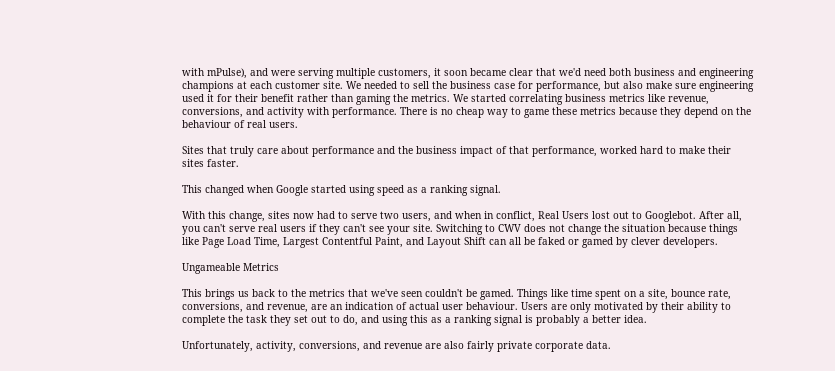with mPulse), and were serving multiple customers, it soon became clear that we'd need both business and engineering champions at each customer site. We needed to sell the business case for performance, but also make sure engineering used it for their benefit rather than gaming the metrics. We started correlating business metrics like revenue, conversions, and activity with performance. There is no cheap way to game these metrics because they depend on the behaviour of real users.

Sites that truly care about performance and the business impact of that performance, worked hard to make their sites faster.

This changed when Google started using speed as a ranking signal.

With this change, sites now had to serve two users, and when in conflict, Real Users lost out to Googlebot. After all, you can't serve real users if they can't see your site. Switching to CWV does not change the situation because things like Page Load Time, Largest Contentful Paint, and Layout Shift can all be faked or gamed by clever developers.

Ungameable Metrics

This brings us back to the metrics that we've seen couldn't be gamed. Things like time spent on a site, bounce rate, conversions, and revenue, are an indication of actual user behaviour. Users are only motivated by their ability to complete the task they set out to do, and using this as a ranking signal is probably a better idea.

Unfortunately, activity, conversions, and revenue are also fairly private corporate data.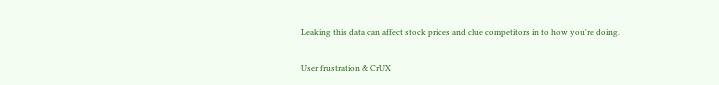Leaking this data can affect stock prices and clue competitors in to how you're doing.

User frustration & CrUX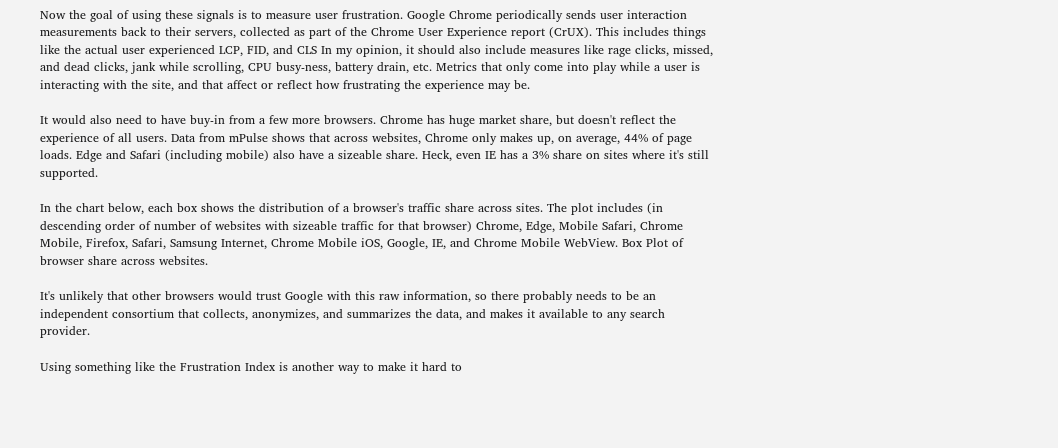Now the goal of using these signals is to measure user frustration. Google Chrome periodically sends user interaction measurements back to their servers, collected as part of the Chrome User Experience report (CrUX). This includes things like the actual user experienced LCP, FID, and CLS In my opinion, it should also include measures like rage clicks, missed, and dead clicks, jank while scrolling, CPU busy-ness, battery drain, etc. Metrics that only come into play while a user is interacting with the site, and that affect or reflect how frustrating the experience may be.

It would also need to have buy-in from a few more browsers. Chrome has huge market share, but doesn't reflect the experience of all users. Data from mPulse shows that across websites, Chrome only makes up, on average, 44% of page loads. Edge and Safari (including mobile) also have a sizeable share. Heck, even IE has a 3% share on sites where it's still supported.

In the chart below, each box shows the distribution of a browser's traffic share across sites. The plot includes (in descending order of number of websites with sizeable traffic for that browser) Chrome, Edge, Mobile Safari, Chrome Mobile, Firefox, Safari, Samsung Internet, Chrome Mobile iOS, Google, IE, and Chrome Mobile WebView. Box Plot of browser share across websites.

It's unlikely that other browsers would trust Google with this raw information, so there probably needs to be an independent consortium that collects, anonymizes, and summarizes the data, and makes it available to any search provider.

Using something like the Frustration Index is another way to make it hard to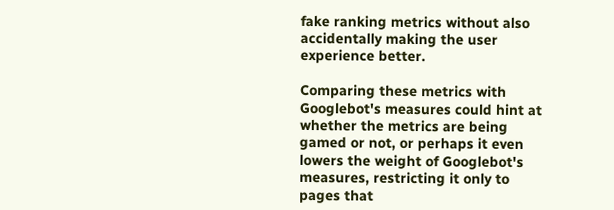fake ranking metrics without also accidentally making the user experience better.

Comparing these metrics with Googlebot's measures could hint at whether the metrics are being gamed or not, or perhaps it even lowers the weight of Googlebot's measures, restricting it only to pages that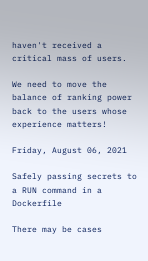haven't received a critical mass of users.

We need to move the balance of ranking power back to the users whose experience matters!

Friday, August 06, 2021

Safely passing secrets to a RUN command in a Dockerfile

There may be cases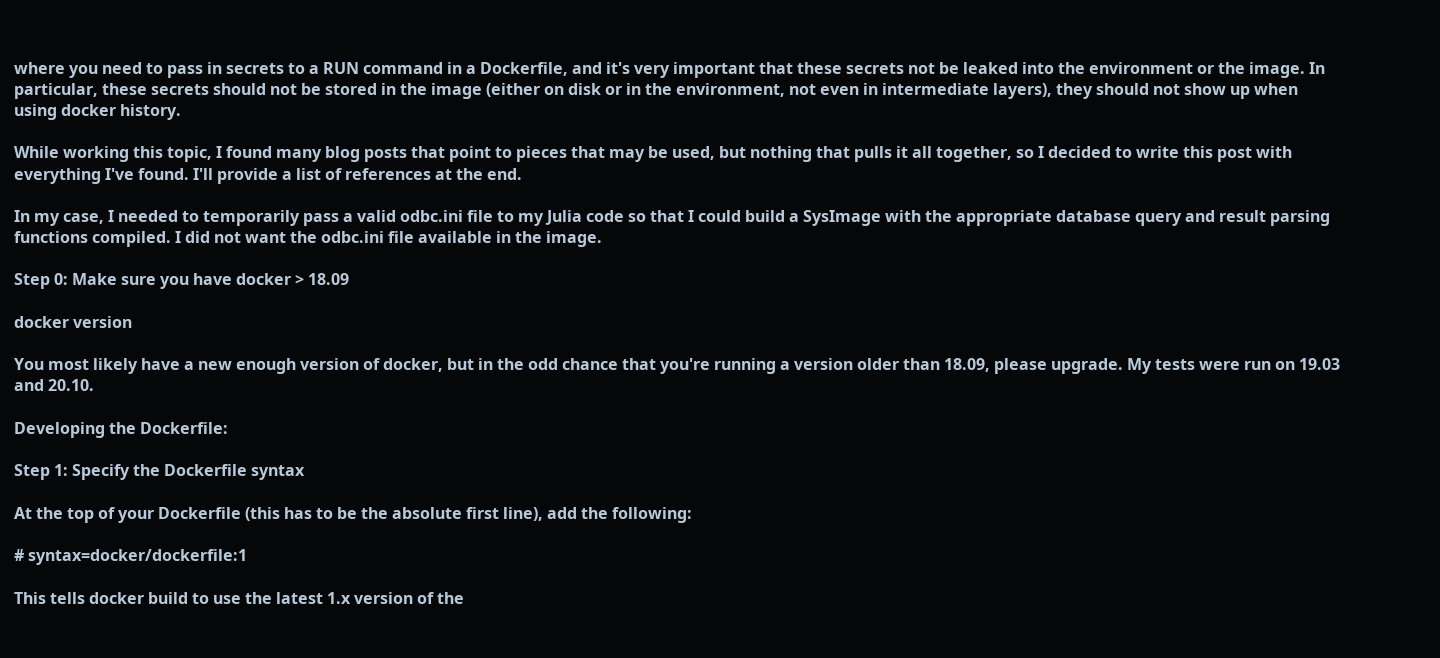where you need to pass in secrets to a RUN command in a Dockerfile, and it's very important that these secrets not be leaked into the environment or the image. In particular, these secrets should not be stored in the image (either on disk or in the environment, not even in intermediate layers), they should not show up when using docker history.

While working this topic, I found many blog posts that point to pieces that may be used, but nothing that pulls it all together, so I decided to write this post with everything I've found. I'll provide a list of references at the end.

In my case, I needed to temporarily pass a valid odbc.ini file to my Julia code so that I could build a SysImage with the appropriate database query and result parsing functions compiled. I did not want the odbc.ini file available in the image.

Step 0: Make sure you have docker > 18.09

docker version

You most likely have a new enough version of docker, but in the odd chance that you're running a version older than 18.09, please upgrade. My tests were run on 19.03 and 20.10.

Developing the Dockerfile:

Step 1: Specify the Dockerfile syntax

At the top of your Dockerfile (this has to be the absolute first line), add the following:

# syntax=docker/dockerfile:1

This tells docker build to use the latest 1.x version of the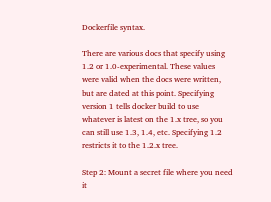Dockerfile syntax.

There are various docs that specify using 1.2 or 1.0-experimental. These values were valid when the docs were written, but are dated at this point. Specifying version 1 tells docker build to use whatever is latest on the 1.x tree, so you can still use 1.3, 1.4, etc. Specifying 1.2 restricts it to the 1.2.x tree.

Step 2: Mount a secret file where you need it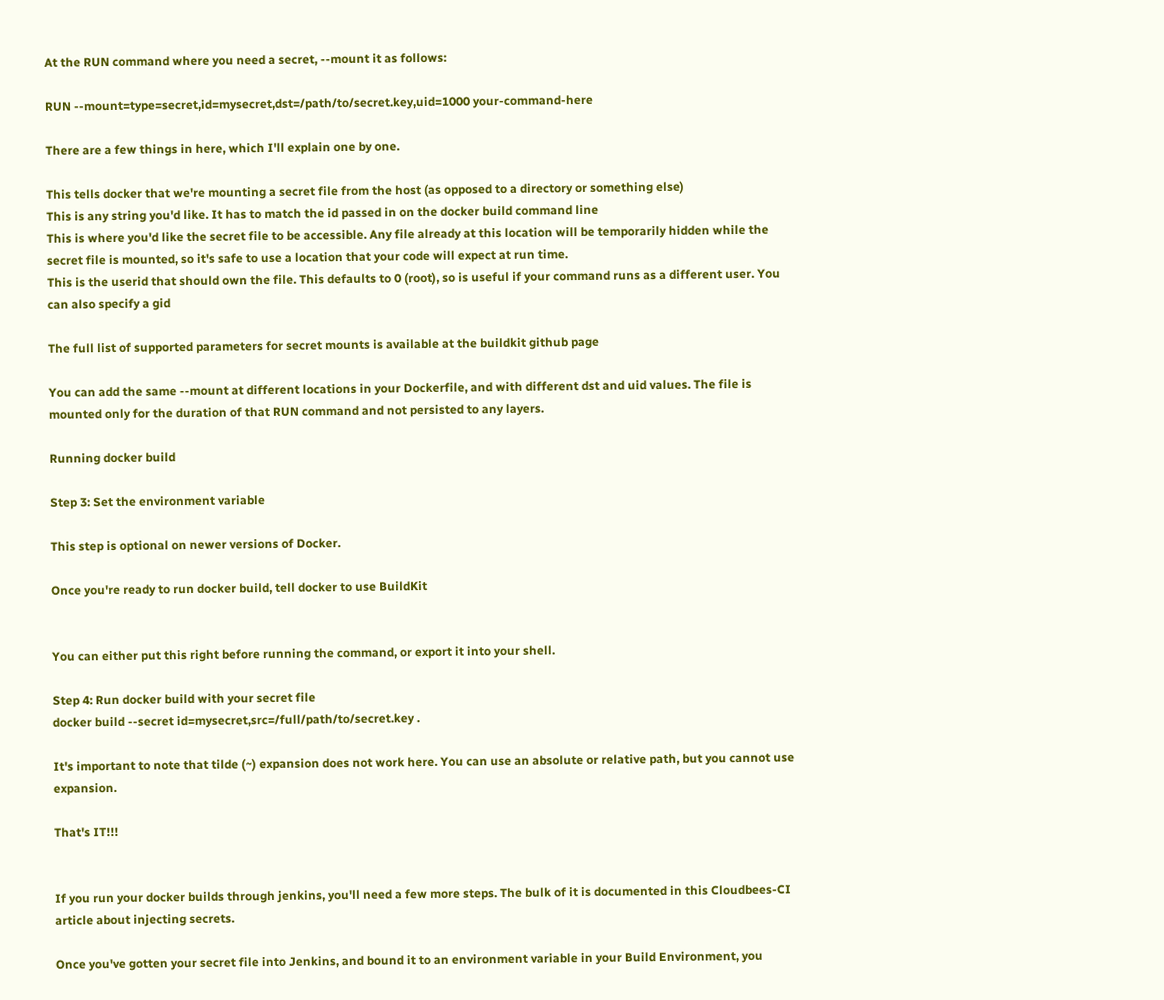At the RUN command where you need a secret, --mount it as follows:

RUN --mount=type=secret,id=mysecret,dst=/path/to/secret.key,uid=1000 your-command-here

There are a few things in here, which I'll explain one by one.

This tells docker that we're mounting a secret file from the host (as opposed to a directory or something else)
This is any string you'd like. It has to match the id passed in on the docker build command line
This is where you'd like the secret file to be accessible. Any file already at this location will be temporarily hidden while the secret file is mounted, so it's safe to use a location that your code will expect at run time.
This is the userid that should own the file. This defaults to 0 (root), so is useful if your command runs as a different user. You can also specify a gid

The full list of supported parameters for secret mounts is available at the buildkit github page

You can add the same --mount at different locations in your Dockerfile, and with different dst and uid values. The file is mounted only for the duration of that RUN command and not persisted to any layers.

Running docker build

Step 3: Set the environment variable

This step is optional on newer versions of Docker.

Once you're ready to run docker build, tell docker to use BuildKit


You can either put this right before running the command, or export it into your shell.

Step 4: Run docker build with your secret file
docker build --secret id=mysecret,src=/full/path/to/secret.key .

It's important to note that tilde (~) expansion does not work here. You can use an absolute or relative path, but you cannot use expansion.

That's IT!!!


If you run your docker builds through jenkins, you'll need a few more steps. The bulk of it is documented in this Cloudbees-CI article about injecting secrets.

Once you've gotten your secret file into Jenkins, and bound it to an environment variable in your Build Environment, you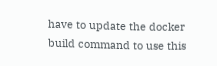have to update the docker build command to use this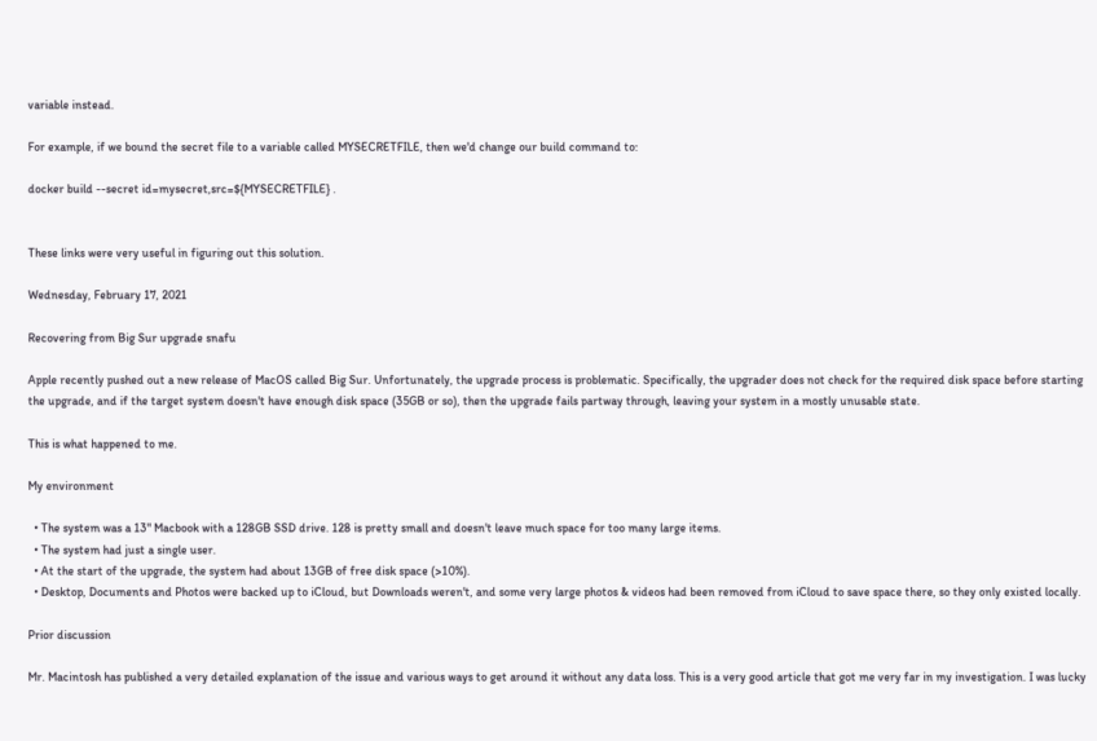variable instead.

For example, if we bound the secret file to a variable called MYSECRETFILE, then we'd change our build command to:

docker build --secret id=mysecret,src=${MYSECRETFILE} .


These links were very useful in figuring out this solution.

Wednesday, February 17, 2021

Recovering from Big Sur upgrade snafu

Apple recently pushed out a new release of MacOS called Big Sur. Unfortunately, the upgrade process is problematic. Specifically, the upgrader does not check for the required disk space before starting the upgrade, and if the target system doesn't have enough disk space (35GB or so), then the upgrade fails partway through, leaving your system in a mostly unusable state.

This is what happened to me.

My environment

  • The system was a 13" Macbook with a 128GB SSD drive. 128 is pretty small and doesn't leave much space for too many large items.
  • The system had just a single user.
  • At the start of the upgrade, the system had about 13GB of free disk space (>10%).
  • Desktop, Documents and Photos were backed up to iCloud, but Downloads weren't, and some very large photos & videos had been removed from iCloud to save space there, so they only existed locally.

Prior discussion

Mr. Macintosh has published a very detailed explanation of the issue and various ways to get around it without any data loss. This is a very good article that got me very far in my investigation. I was lucky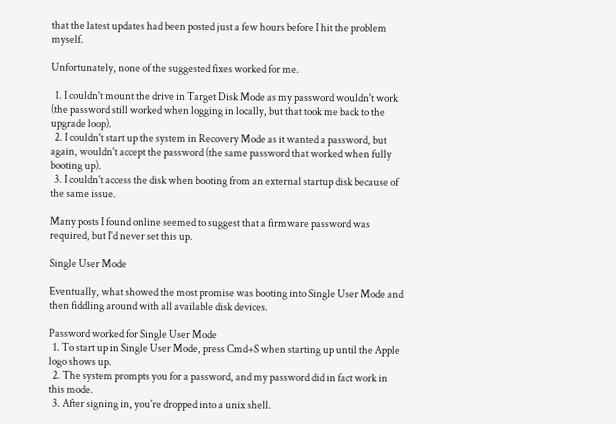that the latest updates had been posted just a few hours before I hit the problem myself.

Unfortunately, none of the suggested fixes worked for me.

  1. I couldn't mount the drive in Target Disk Mode as my password wouldn't work (the password still worked when logging in locally, but that took me back to the upgrade loop).
  2. I couldn't start up the system in Recovery Mode as it wanted a password, but again, wouldn't accept the password (the same password that worked when fully booting up).
  3. I couldn't access the disk when booting from an external startup disk because of the same issue.

Many posts I found online seemed to suggest that a firmware password was required, but I'd never set this up.

Single User Mode

Eventually, what showed the most promise was booting into Single User Mode and then fiddling around with all available disk devices.

Password worked for Single User Mode
  1. To start up in Single User Mode, press Cmd+S when starting up until the Apple logo shows up.
  2. The system prompts you for a password, and my password did in fact work in this mode.
  3. After signing in, you're dropped into a unix shell.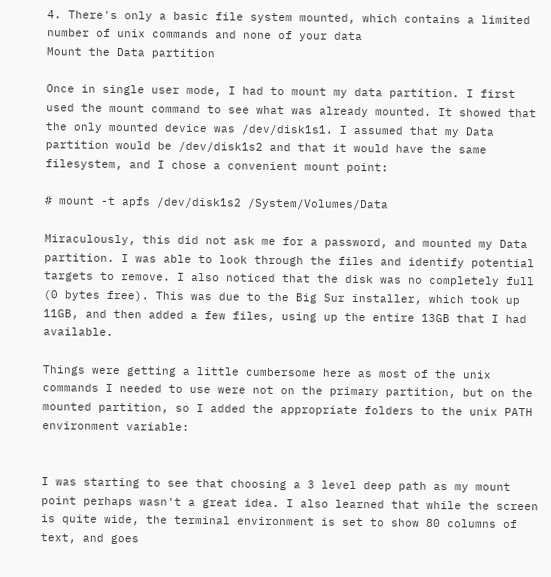4. There's only a basic file system mounted, which contains a limited number of unix commands and none of your data
Mount the Data partition

Once in single user mode, I had to mount my data partition. I first used the mount command to see what was already mounted. It showed that the only mounted device was /dev/disk1s1. I assumed that my Data partition would be /dev/disk1s2 and that it would have the same filesystem, and I chose a convenient mount point:

# mount -t apfs /dev/disk1s2 /System/Volumes/Data

Miraculously, this did not ask me for a password, and mounted my Data partition. I was able to look through the files and identify potential targets to remove. I also noticed that the disk was no completely full (0 bytes free). This was due to the Big Sur installer, which took up 11GB, and then added a few files, using up the entire 13GB that I had available.

Things were getting a little cumbersome here as most of the unix commands I needed to use were not on the primary partition, but on the mounted partition, so I added the appropriate folders to the unix PATH environment variable:


I was starting to see that choosing a 3 level deep path as my mount point perhaps wasn't a great idea. I also learned that while the screen is quite wide, the terminal environment is set to show 80 columns of text, and goes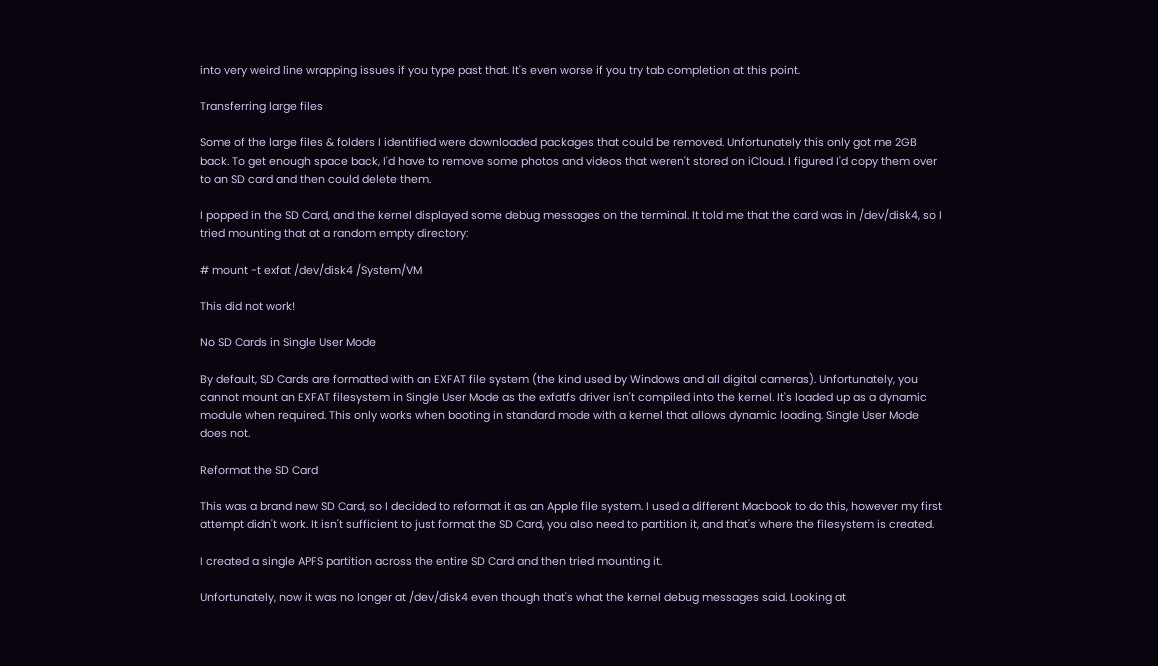into very weird line wrapping issues if you type past that. It's even worse if you try tab completion at this point.

Transferring large files

Some of the large files & folders I identified were downloaded packages that could be removed. Unfortunately this only got me 2GB back. To get enough space back, I'd have to remove some photos and videos that weren't stored on iCloud. I figured I'd copy them over to an SD card and then could delete them.

I popped in the SD Card, and the kernel displayed some debug messages on the terminal. It told me that the card was in /dev/disk4, so I tried mounting that at a random empty directory:

# mount -t exfat /dev/disk4 /System/VM

This did not work!

No SD Cards in Single User Mode

By default, SD Cards are formatted with an EXFAT file system (the kind used by Windows and all digital cameras). Unfortunately, you cannot mount an EXFAT filesystem in Single User Mode as the exfatfs driver isn't compiled into the kernel. It's loaded up as a dynamic module when required. This only works when booting in standard mode with a kernel that allows dynamic loading. Single User Mode does not.

Reformat the SD Card

This was a brand new SD Card, so I decided to reformat it as an Apple file system. I used a different Macbook to do this, however my first attempt didn't work. It isn't sufficient to just format the SD Card, you also need to partition it, and that's where the filesystem is created.

I created a single APFS partition across the entire SD Card and then tried mounting it.

Unfortunately, now it was no longer at /dev/disk4 even though that's what the kernel debug messages said. Looking at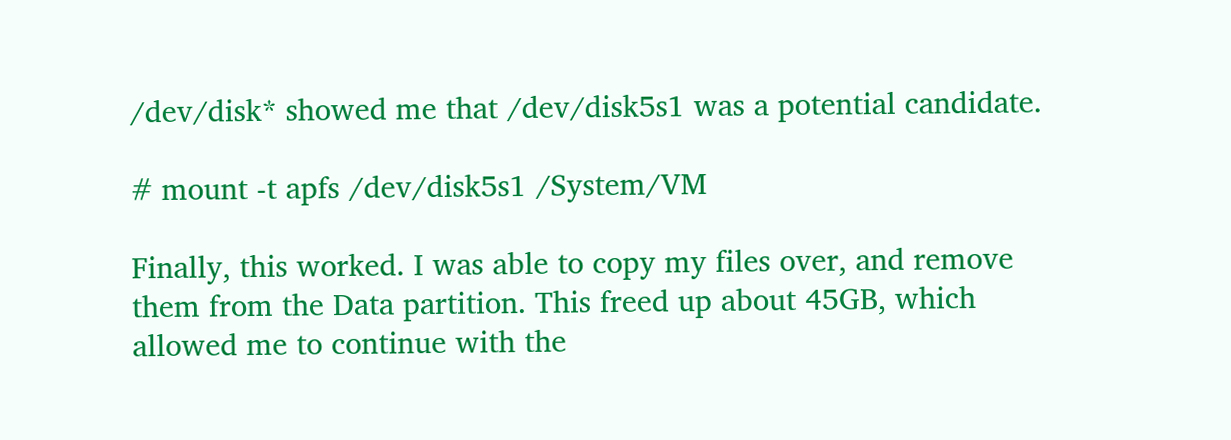/dev/disk* showed me that /dev/disk5s1 was a potential candidate.

# mount -t apfs /dev/disk5s1 /System/VM

Finally, this worked. I was able to copy my files over, and remove them from the Data partition. This freed up about 45GB, which allowed me to continue with the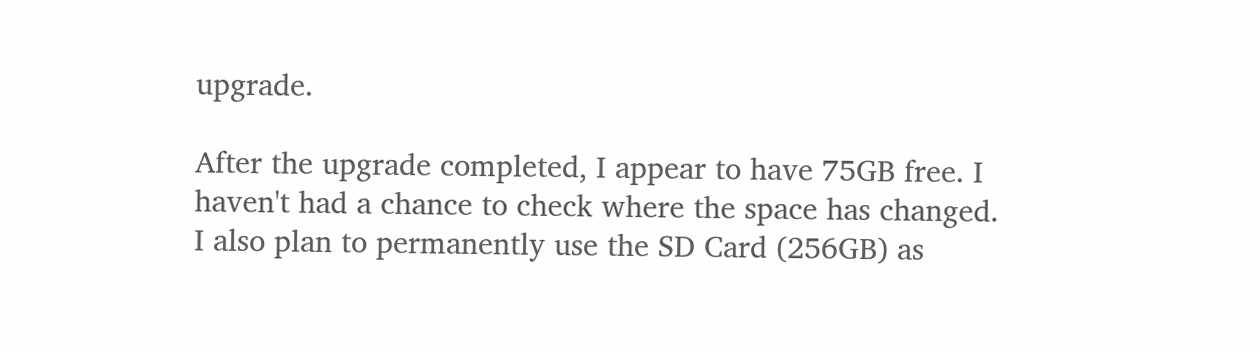upgrade.

After the upgrade completed, I appear to have 75GB free. I haven't had a chance to check where the space has changed. I also plan to permanently use the SD Card (256GB) as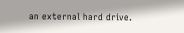an external hard drive.